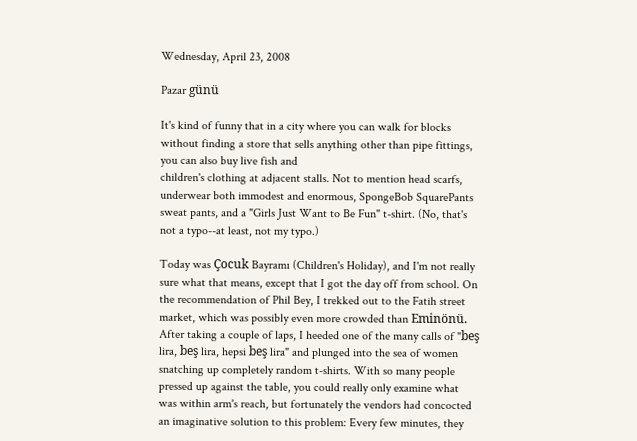Wednesday, April 23, 2008

Pazar günü

It's kind of funny that in a city where you can walk for blocks without finding a store that sells anything other than pipe fittings, you can also buy live fish and
children's clothing at adjacent stalls. Not to mention head scarfs, underwear both immodest and enormous, SpongeBob SquarePants sweat pants, and a "Girls Just Want to Be Fun" t-shirt. (No, that's not a typo--at least, not my typo.)

Today was Çocuk Bayramı (Children's Holiday), and I'm not really sure what that means, except that I got the day off from school. On the recommendation of Phil Bey, I trekked out to the Fatih street market, which was possibly even more crowded than Eminönü. After taking a couple of laps, I heeded one of the many calls of "beş lira, beş lira, hepsi beş lira" and plunged into the sea of women snatching up completely random t-shirts. With so many people pressed up against the table, you could really only examine what was within arm's reach, but fortunately the vendors had concocted an imaginative solution to this problem: Every few minutes, they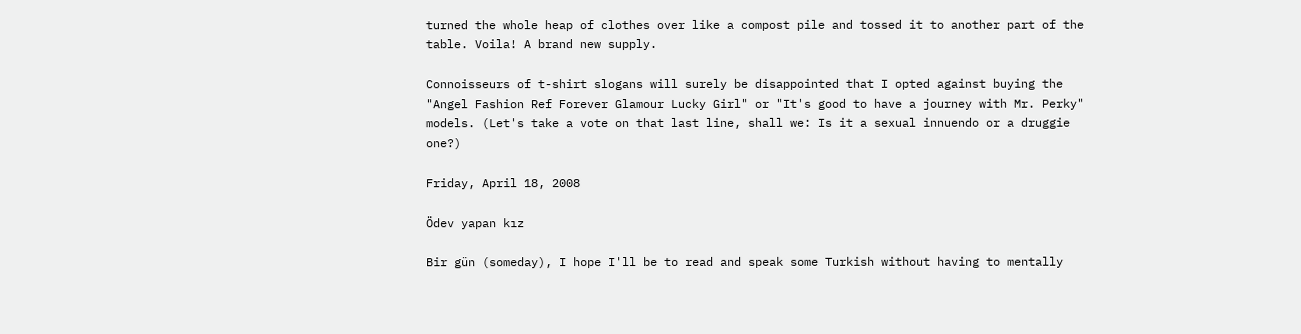turned the whole heap of clothes over like a compost pile and tossed it to another part of the table. Voila! A brand new supply.

Connoisseurs of t-shirt slogans will surely be disappointed that I opted against buying the "Angel Fashion Ref Forever Glamour Lucky Girl" or "It's good to have a journey with Mr. Perky" models. (Let's take a vote on that last line, shall we: Is it a sexual innuendo or a druggie one?)

Friday, April 18, 2008

Ödev yapan kız

Bir gün (someday), I hope I'll be to read and speak some Turkish without having to mentally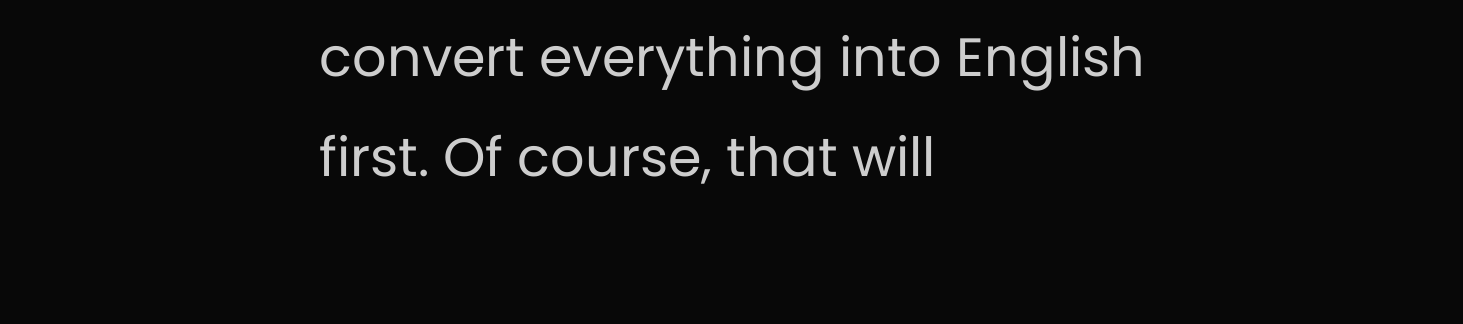convert everything into English first. Of course, that will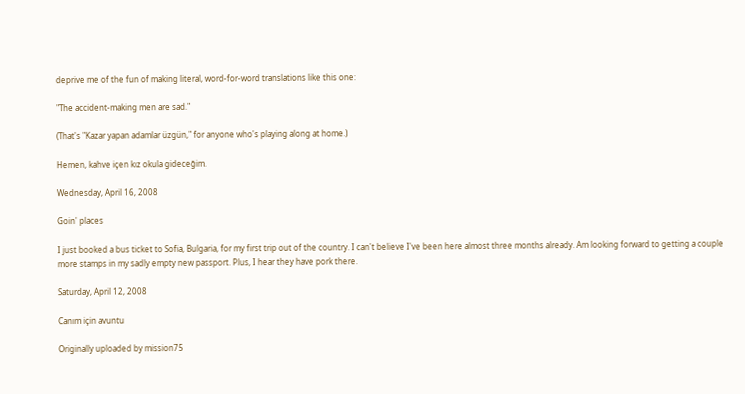deprive me of the fun of making literal, word-for-word translations like this one:

"The accident-making men are sad."

(That's "Kazar yapan adamlar üzgün," for anyone who's playing along at home.)

Hemen, kahve içen kız okula gideceğim.

Wednesday, April 16, 2008

Goin' places

I just booked a bus ticket to Sofia, Bulgaria, for my first trip out of the country. I can't believe I've been here almost three months already. Am looking forward to getting a couple more stamps in my sadly empty new passport. Plus, I hear they have pork there.

Saturday, April 12, 2008

Canım için avuntu

Originally uploaded by mission75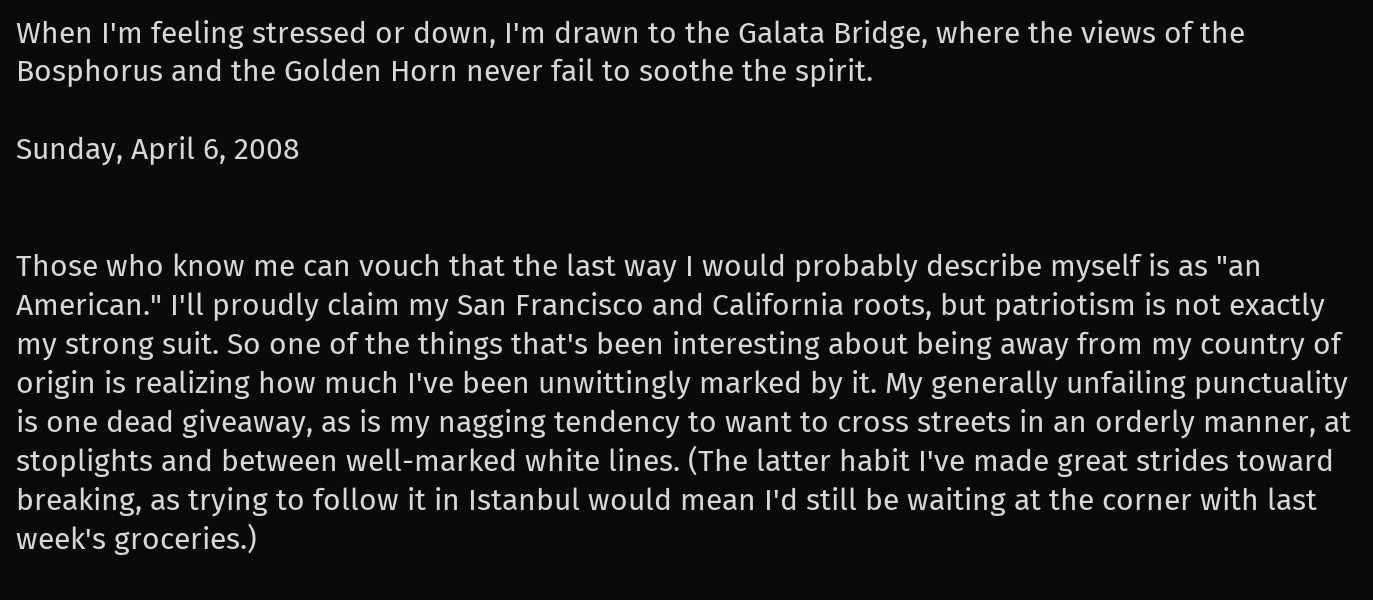When I'm feeling stressed or down, I'm drawn to the Galata Bridge, where the views of the Bosphorus and the Golden Horn never fail to soothe the spirit.

Sunday, April 6, 2008


Those who know me can vouch that the last way I would probably describe myself is as "an American." I'll proudly claim my San Francisco and California roots, but patriotism is not exactly my strong suit. So one of the things that's been interesting about being away from my country of origin is realizing how much I've been unwittingly marked by it. My generally unfailing punctuality is one dead giveaway, as is my nagging tendency to want to cross streets in an orderly manner, at stoplights and between well-marked white lines. (The latter habit I've made great strides toward breaking, as trying to follow it in Istanbul would mean I'd still be waiting at the corner with last week's groceries.)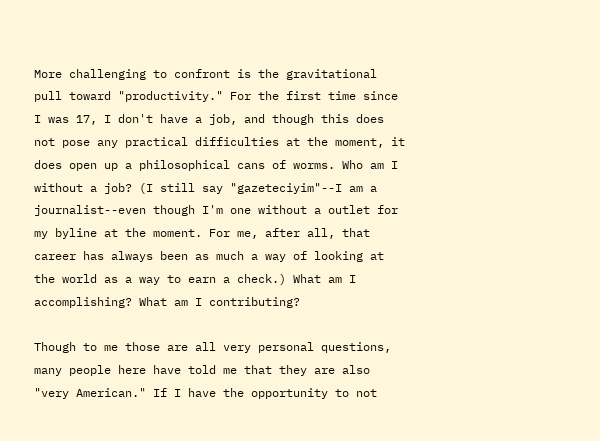More challenging to confront is the gravitational pull toward "productivity." For the first time since I was 17, I don't have a job, and though this does not pose any practical difficulties at the moment, it does open up a philosophical cans of worms. Who am I without a job? (I still say "gazeteciyim"--I am a journalist--even though I'm one without a outlet for my byline at the moment. For me, after all, that career has always been as much a way of looking at the world as a way to earn a check.) What am I accomplishing? What am I contributing?

Though to me those are all very personal questions, many people here have told me that they are also "very American." If I have the opportunity to not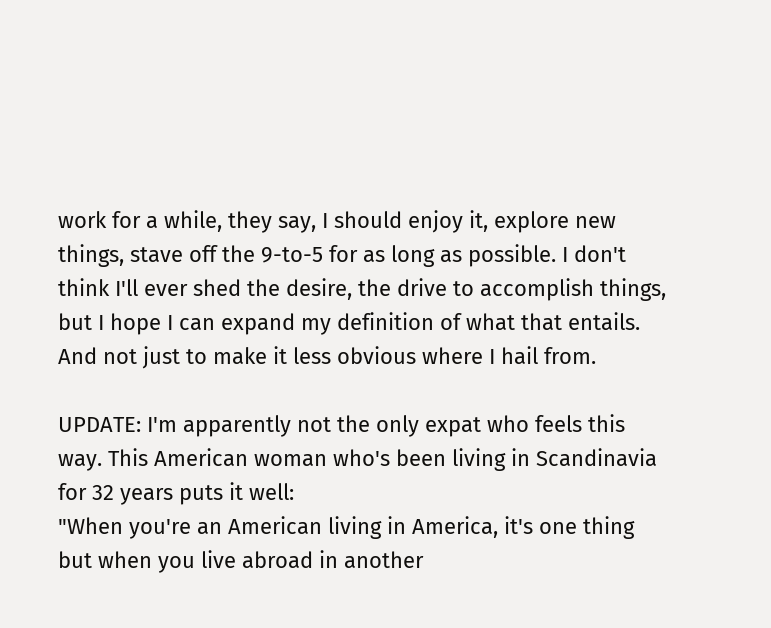work for a while, they say, I should enjoy it, explore new things, stave off the 9-to-5 for as long as possible. I don't think I'll ever shed the desire, the drive to accomplish things, but I hope I can expand my definition of what that entails. And not just to make it less obvious where I hail from.

UPDATE: I'm apparently not the only expat who feels this way. This American woman who's been living in Scandinavia for 32 years puts it well:
"When you're an American living in America, it's one thing but when you live abroad in another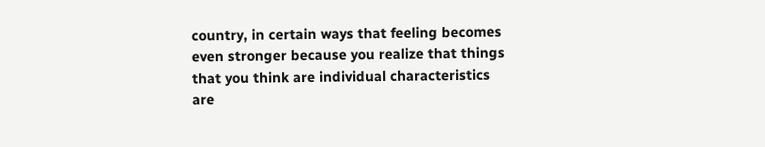country, in certain ways that feeling becomes even stronger because you realize that things that you think are individual characteristics are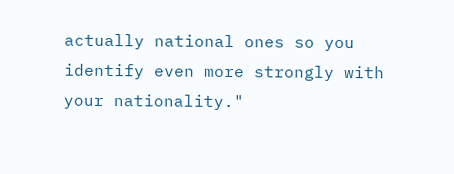actually national ones so you identify even more strongly with your nationality."